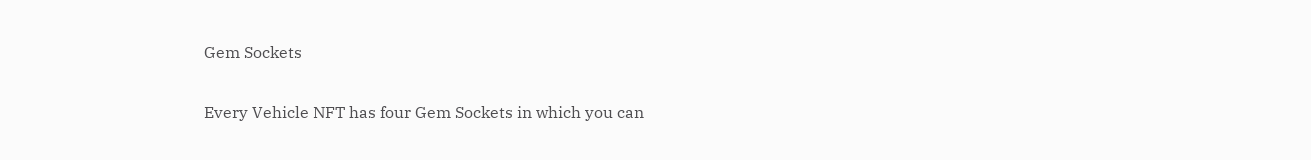Gem Sockets

Every Vehicle NFT has four Gem Sockets in which you can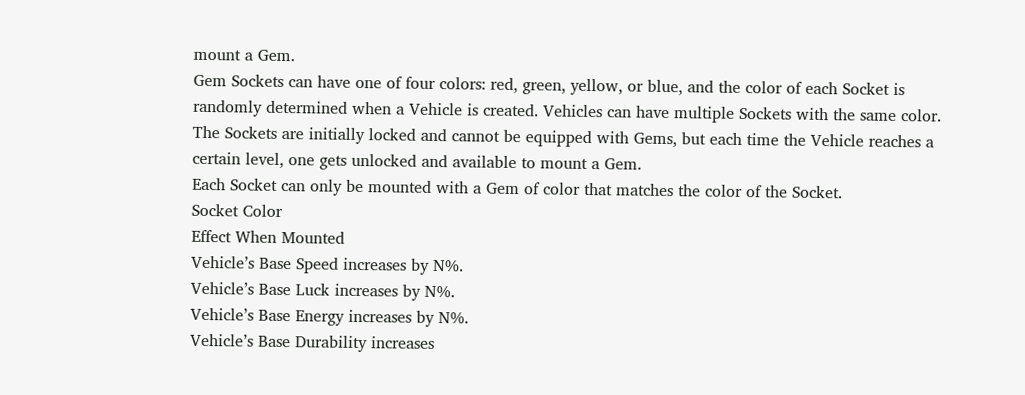mount a Gem.
Gem Sockets can have one of four colors: red, green, yellow, or blue, and the color of each Socket is randomly determined when a Vehicle is created. Vehicles can have multiple Sockets with the same color.
The Sockets are initially locked and cannot be equipped with Gems, but each time the Vehicle reaches a certain level, one gets unlocked and available to mount a Gem.
Each Socket can only be mounted with a Gem of color that matches the color of the Socket.
Socket Color
Effect When Mounted
Vehicle’s Base Speed increases by N%.
Vehicle’s Base Luck increases by N%.
Vehicle’s Base Energy increases by N%.
Vehicle’s Base Durability increases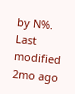by N%.
Last modified 2mo ago